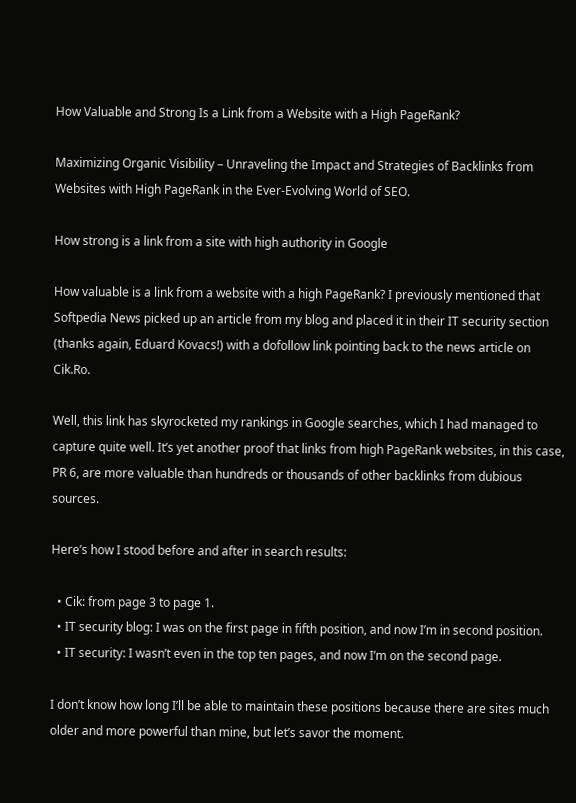How Valuable and Strong Is a Link from a Website with a High PageRank?

Maximizing Organic Visibility – Unraveling the Impact and Strategies of Backlinks from Websites with High PageRank in the Ever-Evolving World of SEO.

How strong is a link from a site with high authority in Google

How valuable is a link from a website with a high PageRank? I previously mentioned that Softpedia News picked up an article from my blog and placed it in their IT security section (thanks again, Eduard Kovacs!) with a dofollow link pointing back to the news article on Cik.Ro.

Well, this link has skyrocketed my rankings in Google searches, which I had managed to capture quite well. It’s yet another proof that links from high PageRank websites, in this case, PR 6, are more valuable than hundreds or thousands of other backlinks from dubious sources.

Here’s how I stood before and after in search results:

  • Cik: from page 3 to page 1.
  • IT security blog: I was on the first page in fifth position, and now I’m in second position.
  • IT security: I wasn’t even in the top ten pages, and now I’m on the second page.

I don’t know how long I’ll be able to maintain these positions because there are sites much older and more powerful than mine, but let’s savor the moment.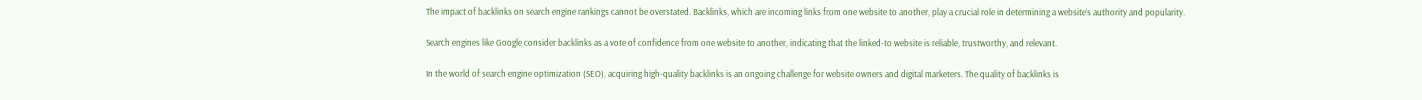The impact of backlinks on search engine rankings cannot be overstated. Backlinks, which are incoming links from one website to another, play a crucial role in determining a website’s authority and popularity.

Search engines like Google consider backlinks as a vote of confidence from one website to another, indicating that the linked-to website is reliable, trustworthy, and relevant.

In the world of search engine optimization (SEO), acquiring high-quality backlinks is an ongoing challenge for website owners and digital marketers. The quality of backlinks is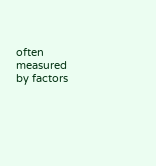often measured by factors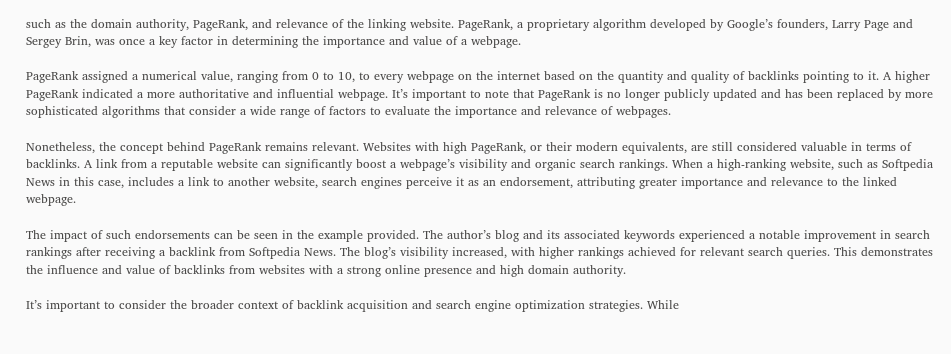such as the domain authority, PageRank, and relevance of the linking website. PageRank, a proprietary algorithm developed by Google’s founders, Larry Page and Sergey Brin, was once a key factor in determining the importance and value of a webpage.

PageRank assigned a numerical value, ranging from 0 to 10, to every webpage on the internet based on the quantity and quality of backlinks pointing to it. A higher PageRank indicated a more authoritative and influential webpage. It’s important to note that PageRank is no longer publicly updated and has been replaced by more sophisticated algorithms that consider a wide range of factors to evaluate the importance and relevance of webpages.

Nonetheless, the concept behind PageRank remains relevant. Websites with high PageRank, or their modern equivalents, are still considered valuable in terms of backlinks. A link from a reputable website can significantly boost a webpage’s visibility and organic search rankings. When a high-ranking website, such as Softpedia News in this case, includes a link to another website, search engines perceive it as an endorsement, attributing greater importance and relevance to the linked webpage.

The impact of such endorsements can be seen in the example provided. The author’s blog and its associated keywords experienced a notable improvement in search rankings after receiving a backlink from Softpedia News. The blog’s visibility increased, with higher rankings achieved for relevant search queries. This demonstrates the influence and value of backlinks from websites with a strong online presence and high domain authority.

It’s important to consider the broader context of backlink acquisition and search engine optimization strategies. While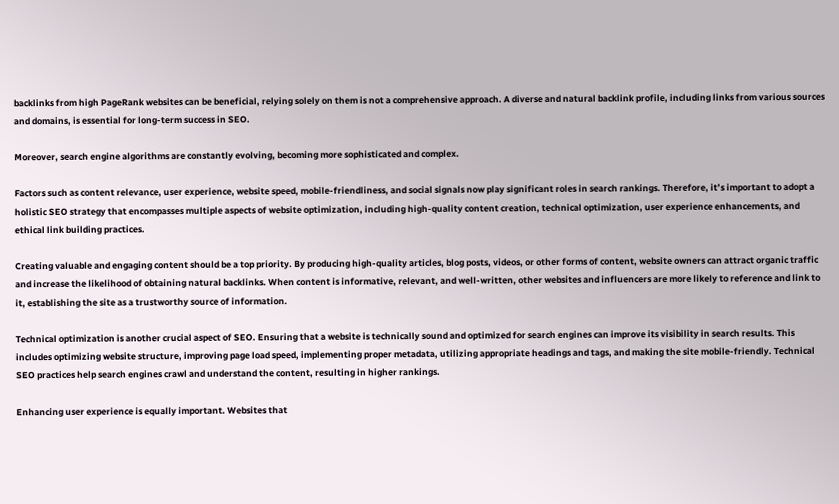backlinks from high PageRank websites can be beneficial, relying solely on them is not a comprehensive approach. A diverse and natural backlink profile, including links from various sources and domains, is essential for long-term success in SEO.

Moreover, search engine algorithms are constantly evolving, becoming more sophisticated and complex.

Factors such as content relevance, user experience, website speed, mobile-friendliness, and social signals now play significant roles in search rankings. Therefore, it’s important to adopt a holistic SEO strategy that encompasses multiple aspects of website optimization, including high-quality content creation, technical optimization, user experience enhancements, and ethical link building practices.

Creating valuable and engaging content should be a top priority. By producing high-quality articles, blog posts, videos, or other forms of content, website owners can attract organic traffic and increase the likelihood of obtaining natural backlinks. When content is informative, relevant, and well-written, other websites and influencers are more likely to reference and link to it, establishing the site as a trustworthy source of information.

Technical optimization is another crucial aspect of SEO. Ensuring that a website is technically sound and optimized for search engines can improve its visibility in search results. This includes optimizing website structure, improving page load speed, implementing proper metadata, utilizing appropriate headings and tags, and making the site mobile-friendly. Technical SEO practices help search engines crawl and understand the content, resulting in higher rankings.

Enhancing user experience is equally important. Websites that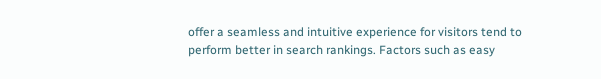offer a seamless and intuitive experience for visitors tend to perform better in search rankings. Factors such as easy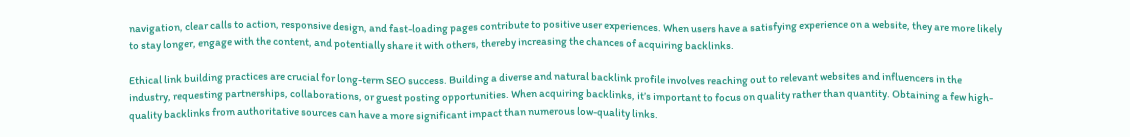navigation, clear calls to action, responsive design, and fast-loading pages contribute to positive user experiences. When users have a satisfying experience on a website, they are more likely to stay longer, engage with the content, and potentially share it with others, thereby increasing the chances of acquiring backlinks.

Ethical link building practices are crucial for long-term SEO success. Building a diverse and natural backlink profile involves reaching out to relevant websites and influencers in the industry, requesting partnerships, collaborations, or guest posting opportunities. When acquiring backlinks, it’s important to focus on quality rather than quantity. Obtaining a few high-quality backlinks from authoritative sources can have a more significant impact than numerous low-quality links.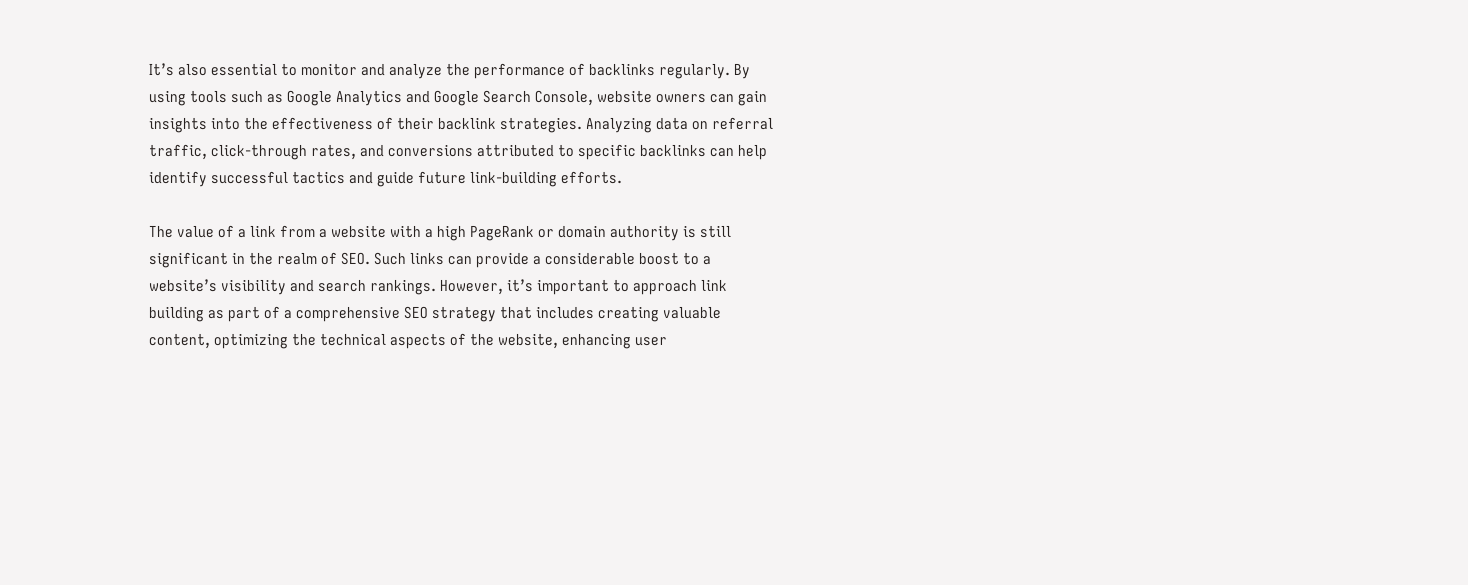It’s also essential to monitor and analyze the performance of backlinks regularly. By using tools such as Google Analytics and Google Search Console, website owners can gain insights into the effectiveness of their backlink strategies. Analyzing data on referral traffic, click-through rates, and conversions attributed to specific backlinks can help identify successful tactics and guide future link-building efforts.

The value of a link from a website with a high PageRank or domain authority is still significant in the realm of SEO. Such links can provide a considerable boost to a website’s visibility and search rankings. However, it’s important to approach link building as part of a comprehensive SEO strategy that includes creating valuable content, optimizing the technical aspects of the website, enhancing user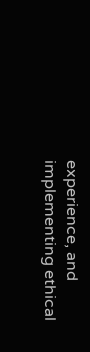experience, and implementing ethical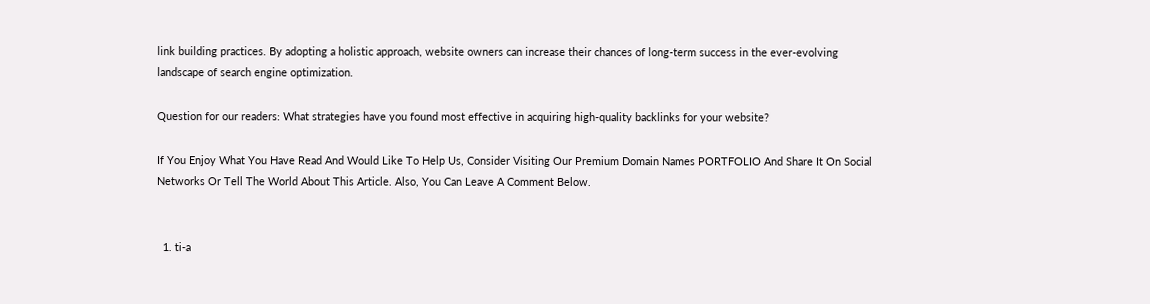link building practices. By adopting a holistic approach, website owners can increase their chances of long-term success in the ever-evolving landscape of search engine optimization.

Question for our readers: What strategies have you found most effective in acquiring high-quality backlinks for your website?

If You Enjoy What You Have Read And Would Like To Help Us, Consider Visiting Our Premium Domain Names PORTFOLIO And Share It On Social Networks Or Tell The World About This Article. Also, You Can Leave A Comment Below.


  1. ti-a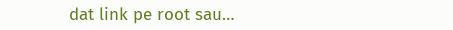dat link pe root sau…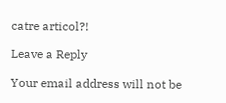catre articol?!

Leave a Reply

Your email address will not be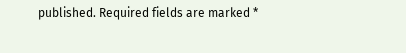published. Required fields are marked *